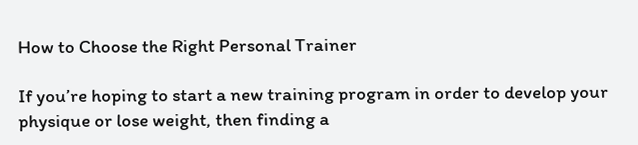How to Choose the Right Personal Trainer

If you’re hoping to start a new training program in order to develop your physique or lose weight, then finding a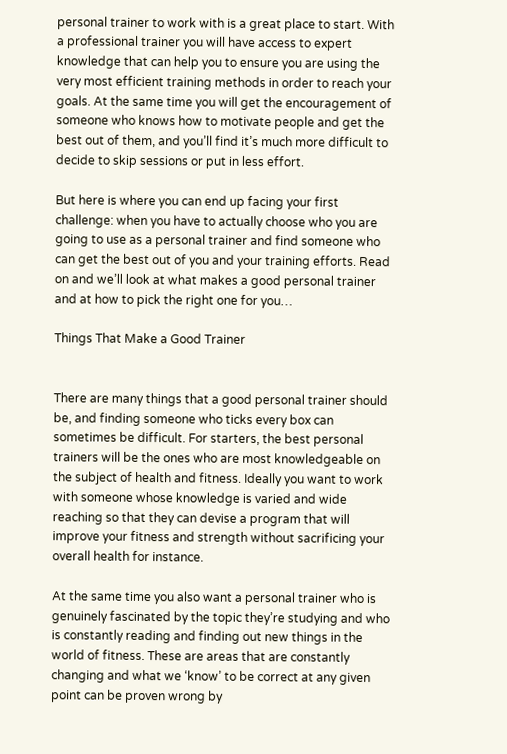personal trainer to work with is a great place to start. With a professional trainer you will have access to expert knowledge that can help you to ensure you are using the very most efficient training methods in order to reach your goals. At the same time you will get the encouragement of someone who knows how to motivate people and get the best out of them, and you’ll find it’s much more difficult to decide to skip sessions or put in less effort.

But here is where you can end up facing your first challenge: when you have to actually choose who you are going to use as a personal trainer and find someone who can get the best out of you and your training efforts. Read on and we’ll look at what makes a good personal trainer and at how to pick the right one for you…

Things That Make a Good Trainer


There are many things that a good personal trainer should be, and finding someone who ticks every box can sometimes be difficult. For starters, the best personal trainers will be the ones who are most knowledgeable on the subject of health and fitness. Ideally you want to work with someone whose knowledge is varied and wide reaching so that they can devise a program that will improve your fitness and strength without sacrificing your overall health for instance.

At the same time you also want a personal trainer who is genuinely fascinated by the topic they’re studying and who is constantly reading and finding out new things in the world of fitness. These are areas that are constantly changing and what we ‘know’ to be correct at any given point can be proven wrong by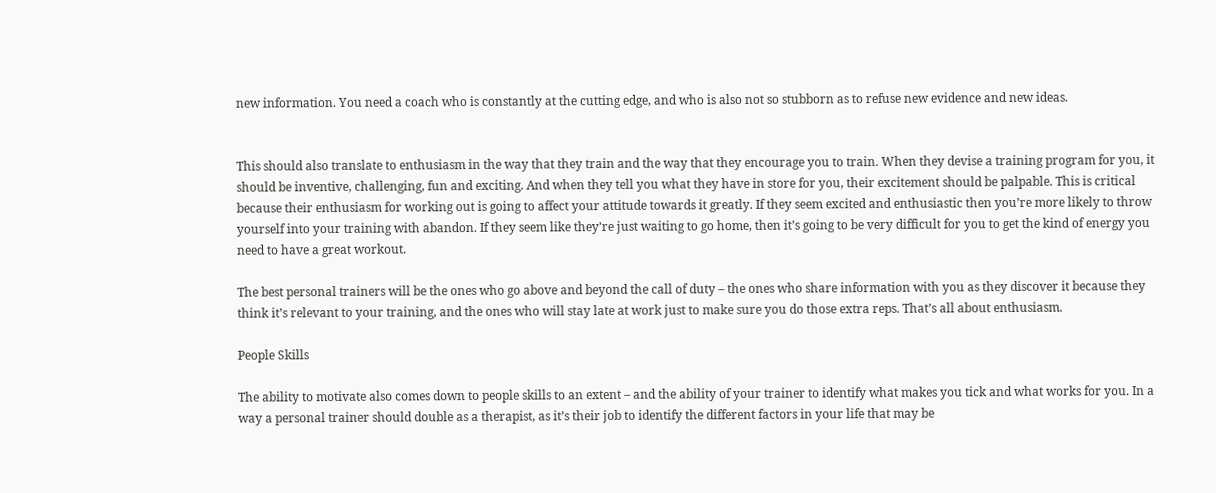new information. You need a coach who is constantly at the cutting edge, and who is also not so stubborn as to refuse new evidence and new ideas.


This should also translate to enthusiasm in the way that they train and the way that they encourage you to train. When they devise a training program for you, it should be inventive, challenging, fun and exciting. And when they tell you what they have in store for you, their excitement should be palpable. This is critical because their enthusiasm for working out is going to affect your attitude towards it greatly. If they seem excited and enthusiastic then you’re more likely to throw yourself into your training with abandon. If they seem like they’re just waiting to go home, then it’s going to be very difficult for you to get the kind of energy you need to have a great workout.

The best personal trainers will be the ones who go above and beyond the call of duty – the ones who share information with you as they discover it because they think it’s relevant to your training, and the ones who will stay late at work just to make sure you do those extra reps. That’s all about enthusiasm.

People Skills

The ability to motivate also comes down to people skills to an extent – and the ability of your trainer to identify what makes you tick and what works for you. In a way a personal trainer should double as a therapist, as it’s their job to identify the different factors in your life that may be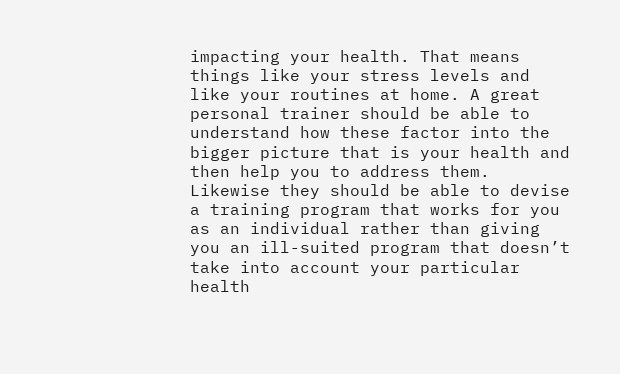impacting your health. That means things like your stress levels and like your routines at home. A great personal trainer should be able to understand how these factor into the bigger picture that is your health and then help you to address them. Likewise they should be able to devise a training program that works for you as an individual rather than giving you an ill-suited program that doesn’t take into account your particular health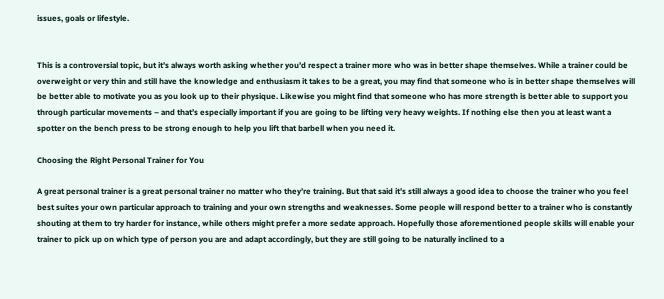issues, goals or lifestyle.


This is a controversial topic, but it’s always worth asking whether you’d respect a trainer more who was in better shape themselves. While a trainer could be overweight or very thin and still have the knowledge and enthusiasm it takes to be a great, you may find that someone who is in better shape themselves will be better able to motivate you as you look up to their physique. Likewise you might find that someone who has more strength is better able to support you through particular movements – and that’s especially important if you are going to be lifting very heavy weights. If nothing else then you at least want a spotter on the bench press to be strong enough to help you lift that barbell when you need it.

Choosing the Right Personal Trainer for You

A great personal trainer is a great personal trainer no matter who they’re training. But that said it’s still always a good idea to choose the trainer who you feel best suites your own particular approach to training and your own strengths and weaknesses. Some people will respond better to a trainer who is constantly shouting at them to try harder for instance, while others might prefer a more sedate approach. Hopefully those aforementioned people skills will enable your trainer to pick up on which type of person you are and adapt accordingly, but they are still going to be naturally inclined to a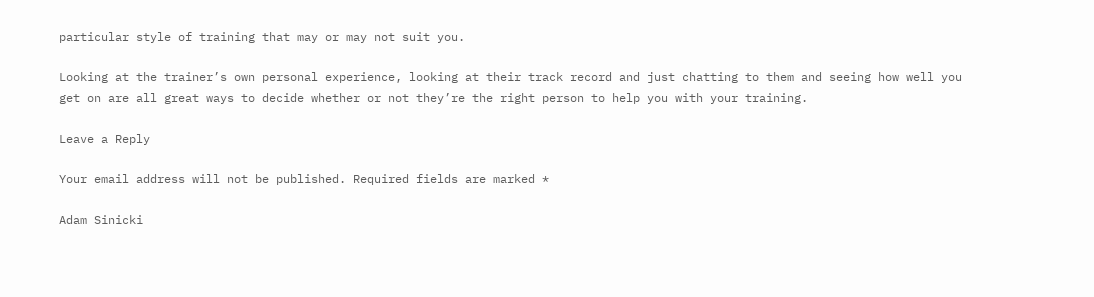particular style of training that may or may not suit you.

Looking at the trainer’s own personal experience, looking at their track record and just chatting to them and seeing how well you get on are all great ways to decide whether or not they’re the right person to help you with your training.

Leave a Reply

Your email address will not be published. Required fields are marked *

Adam Sinicki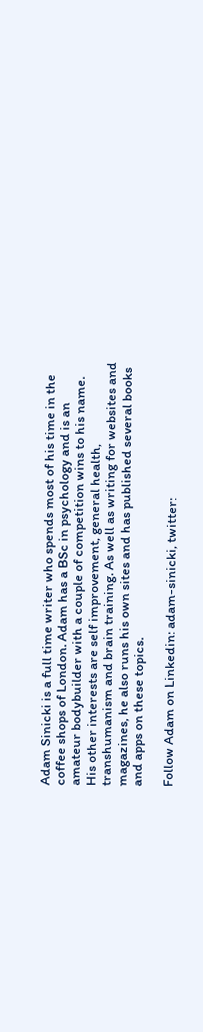Adam Sinicki is a full time writer who spends most of his time in the coffee shops of London. Adam has a BSc in psychology and is an amateur bodybuilder with a couple of competition wins to his name. His other interests are self improvement, general health, transhumanism and brain training. As well as writing for websites and magazines, he also runs his own sites and has published several books and apps on these topics.

Follow Adam on Linkedin: adam-sinicki, twitter: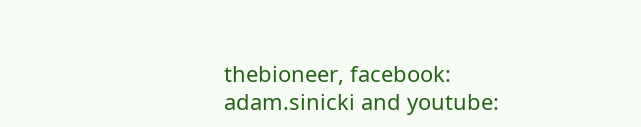thebioneer, facebook: adam.sinicki and youtube: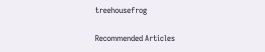treehousefrog

Recommended Articles